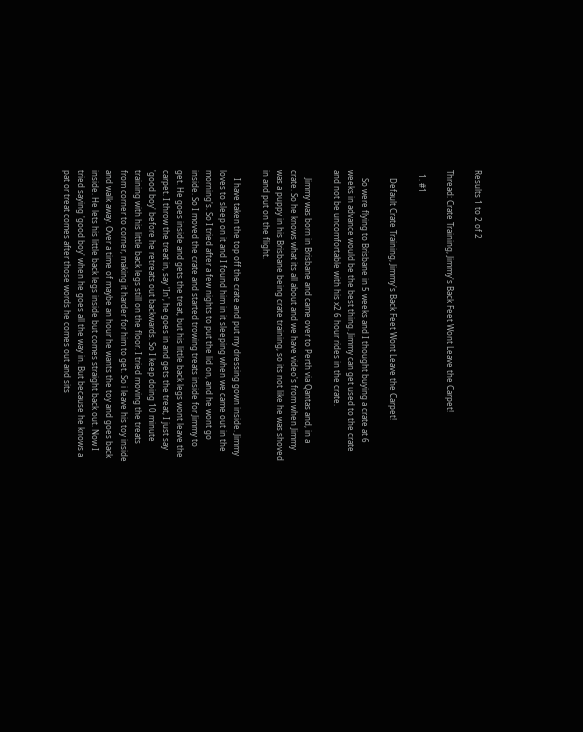Results 1 to 2 of 2

Thread: Crate Training, Jimmy's Back Feet Wont Leave the Carpet!

  1. #1

    Default Crate Training, Jimmy's Back Feet Wont Leave the Carpet!

    So were flying to Brisbane in 5 weeks and I thought buying a crate at 6 weeks in advance would be the best thing. Jimmy can get used to the crate and not be uncomfortable with his x2 6 hour rides in the crate.

    Jimmy was born in Brisbane and came over to Perth via Qantas and, in a crate. So he knows what its all about and we have video's from when Jimmy was a puppy in his Brisbane being crate training, so its not like he was shoved in and put on the flight.

    I have taken the top off the crate and put my dressing gown inside. Jimmy loves to sleep on it and I found him in it sleeping when we came out in the morning's. So I tried after a few nights to put the lid on, and he wont go inside. So I moved the crate and started trowing treats inside for Jimmy to get. He goes inside and gets the treat, but his little back legs wont leave the carpet. I throw the treat in, say 'In', he goes in and gets the treat, I just say 'good boy' before he retreats out backwards. So I keep doing 10 minute training with his little back legs still on the floor. I tried moving the treats from corner to corner, making it harder for him to get. So i leave his toy inside and walk away. Over a time of maybe an hour he wants the toy and goes back inside. He lets his little back legs inside but comes straight back out. Now I tried saying 'good boy' when he goes all the way in. But because he knows a pat or treat comes after those words he comes out and sits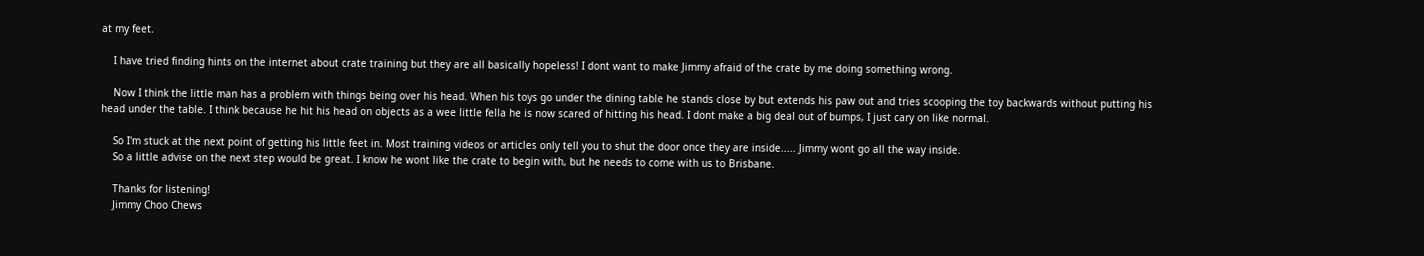at my feet.

    I have tried finding hints on the internet about crate training but they are all basically hopeless! I dont want to make Jimmy afraid of the crate by me doing something wrong.

    Now I think the little man has a problem with things being over his head. When his toys go under the dining table he stands close by but extends his paw out and tries scooping the toy backwards without putting his head under the table. I think because he hit his head on objects as a wee little fella he is now scared of hitting his head. I dont make a big deal out of bumps, I just cary on like normal.

    So I'm stuck at the next point of getting his little feet in. Most training videos or articles only tell you to shut the door once they are inside..... Jimmy wont go all the way inside.
    So a little advise on the next step would be great. I know he wont like the crate to begin with, but he needs to come with us to Brisbane.

    Thanks for listening!
    Jimmy Choo Chews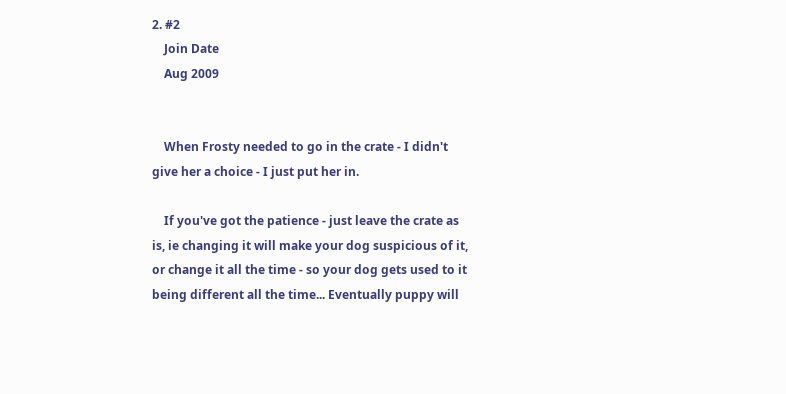2. #2
    Join Date
    Aug 2009


    When Frosty needed to go in the crate - I didn't give her a choice - I just put her in.

    If you've got the patience - just leave the crate as is, ie changing it will make your dog suspicious of it, or change it all the time - so your dog gets used to it being different all the time... Eventually puppy will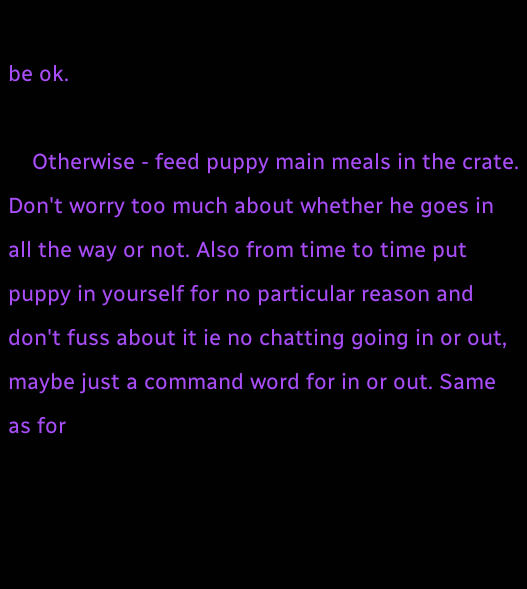be ok.

    Otherwise - feed puppy main meals in the crate. Don't worry too much about whether he goes in all the way or not. Also from time to time put puppy in yourself for no particular reason and don't fuss about it ie no chatting going in or out, maybe just a command word for in or out. Same as for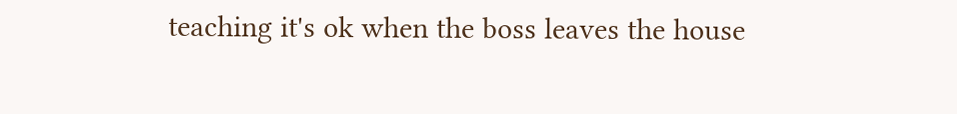teaching it's ok when the boss leaves the house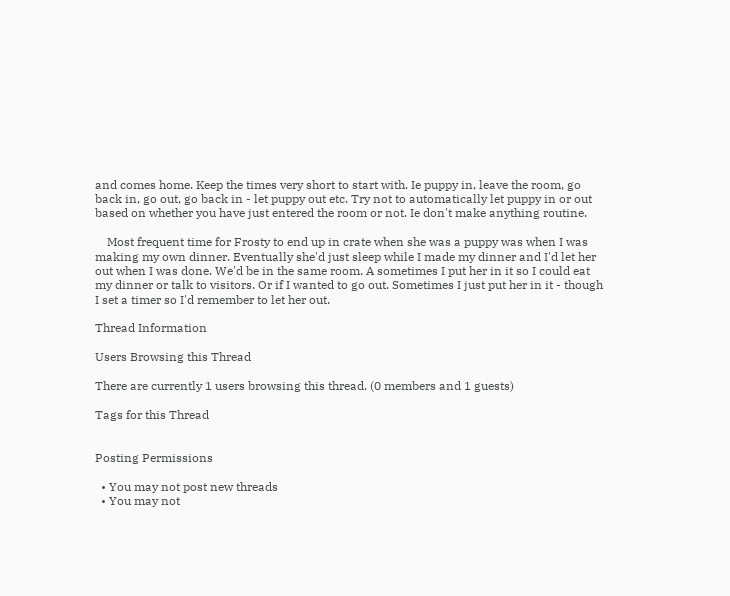and comes home. Keep the times very short to start with. Ie puppy in, leave the room, go back in, go out, go back in - let puppy out etc. Try not to automatically let puppy in or out based on whether you have just entered the room or not. Ie don't make anything routine.

    Most frequent time for Frosty to end up in crate when she was a puppy was when I was making my own dinner. Eventually she'd just sleep while I made my dinner and I'd let her out when I was done. We'd be in the same room. A sometimes I put her in it so I could eat my dinner or talk to visitors. Or if I wanted to go out. Sometimes I just put her in it - though I set a timer so I'd remember to let her out.

Thread Information

Users Browsing this Thread

There are currently 1 users browsing this thread. (0 members and 1 guests)

Tags for this Thread


Posting Permissions

  • You may not post new threads
  • You may not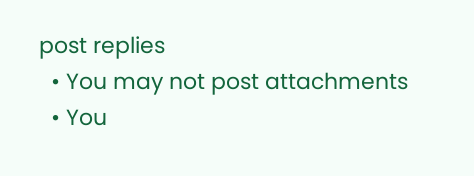post replies
  • You may not post attachments
  • You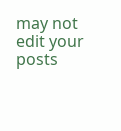may not edit your posts